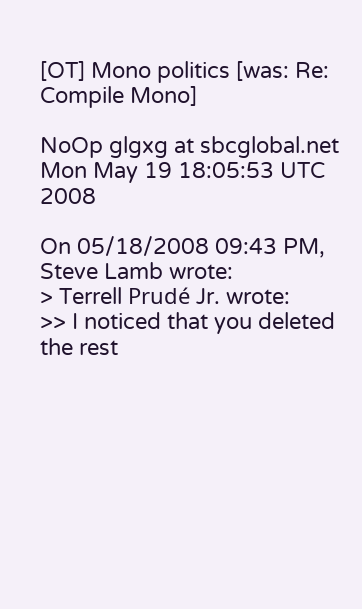[OT] Mono politics [was: Re: Compile Mono]

NoOp glgxg at sbcglobal.net
Mon May 19 18:05:53 UTC 2008

On 05/18/2008 09:43 PM, Steve Lamb wrote:
> Terrell Prudé Jr. wrote:
>> I noticed that you deleted the rest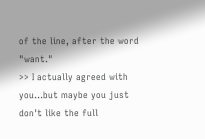of the line, after the word "want."
>> I actually agreed with you...but maybe you just don't like the full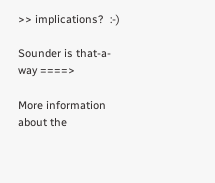>> implications?  :-)

Sounder is that-a-way ====>

More information about the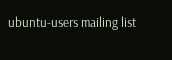ubuntu-users mailing list